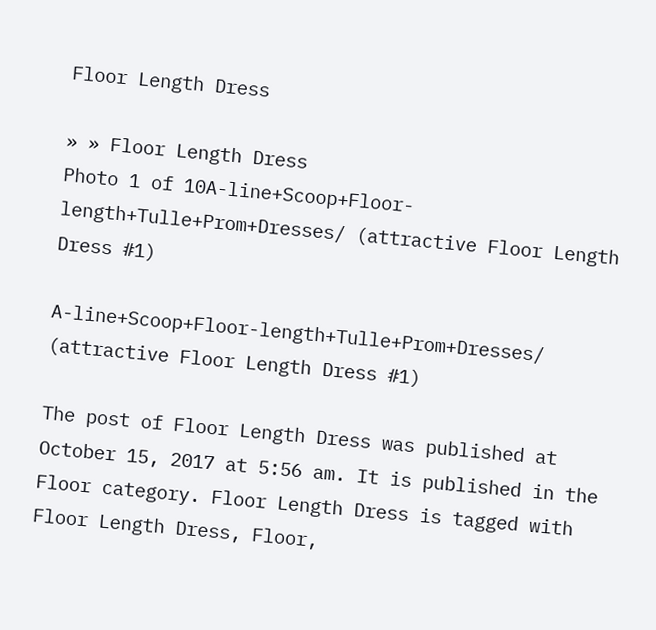Floor Length Dress

» » Floor Length Dress
Photo 1 of 10A-line+Scoop+Floor-length+Tulle+Prom+Dresses/ (attractive Floor Length Dress #1)

A-line+Scoop+Floor-length+Tulle+Prom+Dresses/ (attractive Floor Length Dress #1)

The post of Floor Length Dress was published at October 15, 2017 at 5:56 am. It is published in the Floor category. Floor Length Dress is tagged with Floor Length Dress, Floor,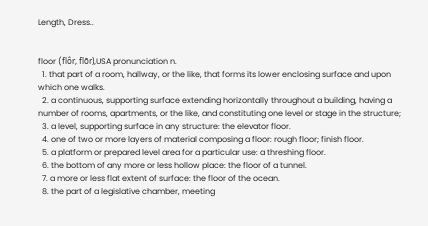Length, Dress..


floor (flôr, flōr),USA pronunciation n.
  1. that part of a room, hallway, or the like, that forms its lower enclosing surface and upon which one walks.
  2. a continuous, supporting surface extending horizontally throughout a building, having a number of rooms, apartments, or the like, and constituting one level or stage in the structure;
  3. a level, supporting surface in any structure: the elevator floor.
  4. one of two or more layers of material composing a floor: rough floor; finish floor.
  5. a platform or prepared level area for a particular use: a threshing floor.
  6. the bottom of any more or less hollow place: the floor of a tunnel.
  7. a more or less flat extent of surface: the floor of the ocean.
  8. the part of a legislative chamber, meeting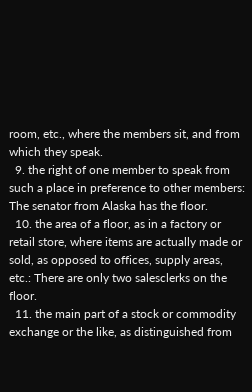room, etc., where the members sit, and from which they speak.
  9. the right of one member to speak from such a place in preference to other members: The senator from Alaska has the floor.
  10. the area of a floor, as in a factory or retail store, where items are actually made or sold, as opposed to offices, supply areas, etc.: There are only two salesclerks on the floor.
  11. the main part of a stock or commodity exchange or the like, as distinguished from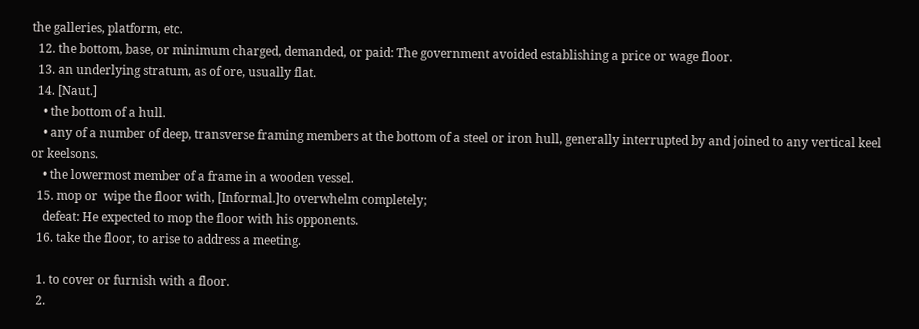the galleries, platform, etc.
  12. the bottom, base, or minimum charged, demanded, or paid: The government avoided establishing a price or wage floor.
  13. an underlying stratum, as of ore, usually flat.
  14. [Naut.]
    • the bottom of a hull.
    • any of a number of deep, transverse framing members at the bottom of a steel or iron hull, generally interrupted by and joined to any vertical keel or keelsons.
    • the lowermost member of a frame in a wooden vessel.
  15. mop or  wipe the floor with, [Informal.]to overwhelm completely;
    defeat: He expected to mop the floor with his opponents.
  16. take the floor, to arise to address a meeting.

  1. to cover or furnish with a floor.
  2.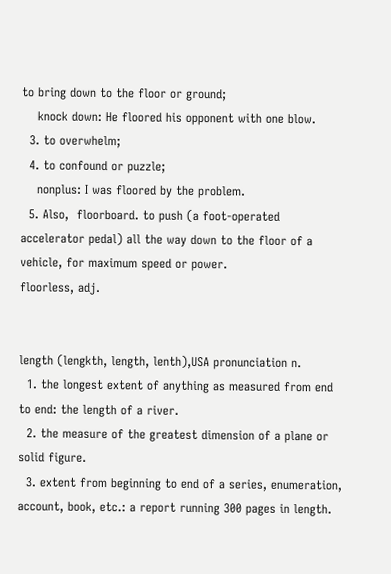to bring down to the floor or ground;
    knock down: He floored his opponent with one blow.
  3. to overwhelm;
  4. to confound or puzzle;
    nonplus: I was floored by the problem.
  5. Also,  floorboard. to push (a foot-operated accelerator pedal) all the way down to the floor of a vehicle, for maximum speed or power.
floorless, adj.


length (lengkth, length, lenth),USA pronunciation n.
  1. the longest extent of anything as measured from end to end: the length of a river.
  2. the measure of the greatest dimension of a plane or solid figure.
  3. extent from beginning to end of a series, enumeration, account, book, etc.: a report running 300 pages in length.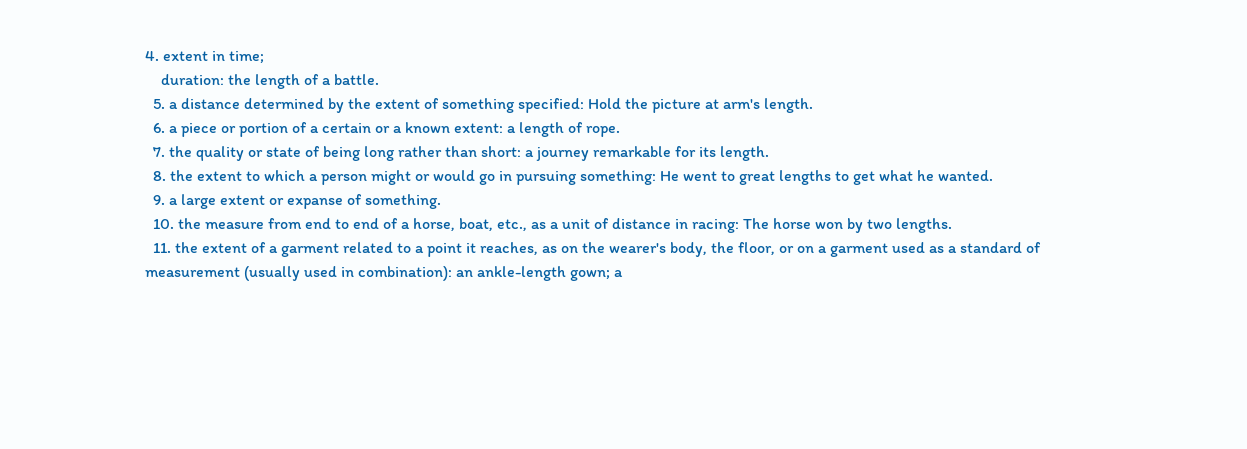4. extent in time;
    duration: the length of a battle.
  5. a distance determined by the extent of something specified: Hold the picture at arm's length.
  6. a piece or portion of a certain or a known extent: a length of rope.
  7. the quality or state of being long rather than short: a journey remarkable for its length.
  8. the extent to which a person might or would go in pursuing something: He went to great lengths to get what he wanted.
  9. a large extent or expanse of something.
  10. the measure from end to end of a horse, boat, etc., as a unit of distance in racing: The horse won by two lengths.
  11. the extent of a garment related to a point it reaches, as on the wearer's body, the floor, or on a garment used as a standard of measurement (usually used in combination): an ankle-length gown; a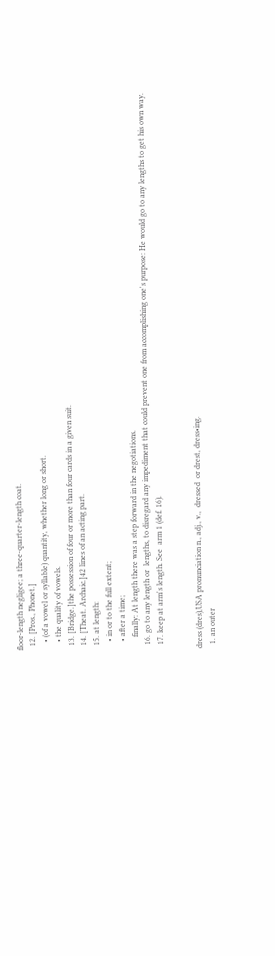floor-length negligee; a three-quarter-length coat.
  12. [Pros., Phonet.]
    • (of a vowel or syllable) quantity, whether long or short.
    • the quality of vowels.
  13. [Bridge.]the possession of four or more than four cards in a given suit.
  14. [Theat. Archaic.]42 lines of an acting part.
  15. at length:
    • in or to the full extent;
    • after a time;
      finally: At length there was a step forward in the negotiations.
  16. go to any length or  lengths, to disregard any impediment that could prevent one from accomplishing one's purpose: He would go to any lengths to get his own way.
  17. keep at arm's length. See  arm 1 (def. 16).


dress (dres),USA pronunciation n., adj., v.,  dressed  or drest, dress•ing.
  1. an outer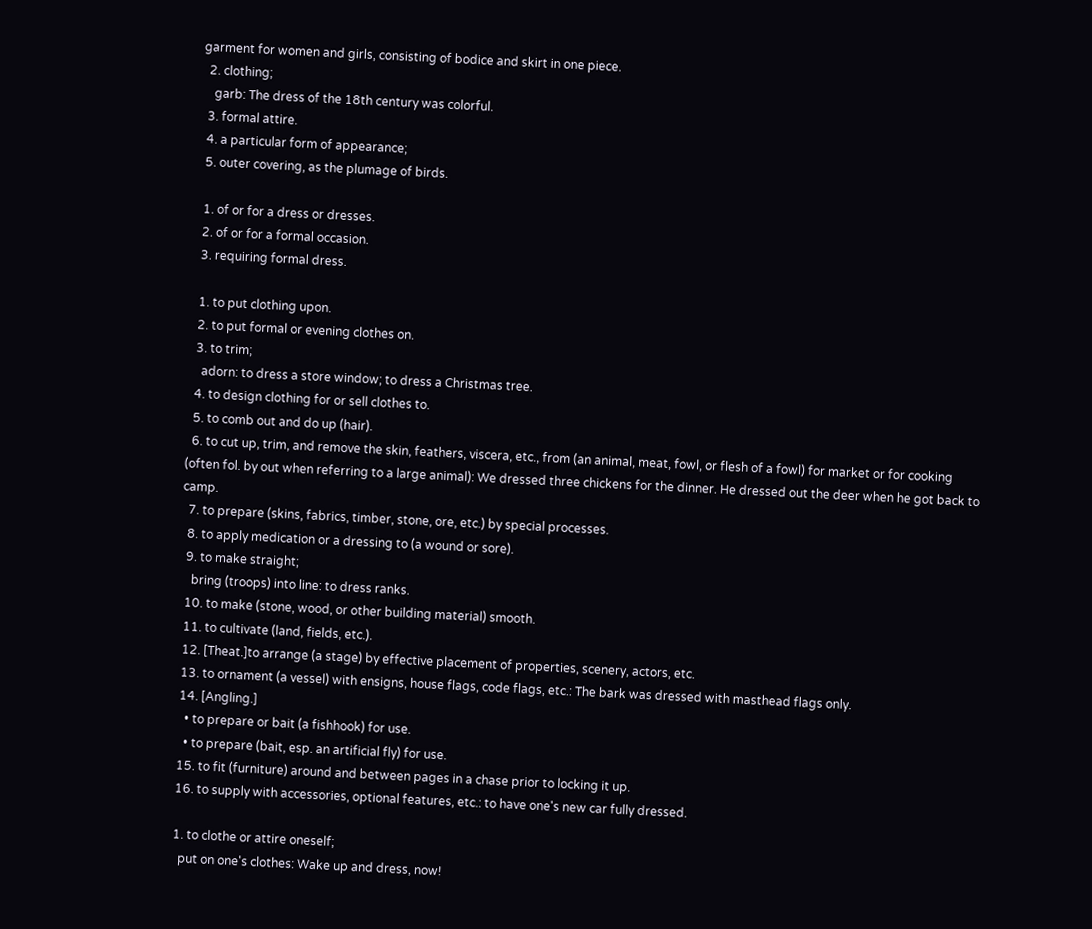garment for women and girls, consisting of bodice and skirt in one piece.
  2. clothing;
    garb: The dress of the 18th century was colorful.
  3. formal attire.
  4. a particular form of appearance;
  5. outer covering, as the plumage of birds.

  1. of or for a dress or dresses.
  2. of or for a formal occasion.
  3. requiring formal dress.

  1. to put clothing upon.
  2. to put formal or evening clothes on.
  3. to trim;
    adorn: to dress a store window; to dress a Christmas tree.
  4. to design clothing for or sell clothes to.
  5. to comb out and do up (hair).
  6. to cut up, trim, and remove the skin, feathers, viscera, etc., from (an animal, meat, fowl, or flesh of a fowl) for market or for cooking (often fol. by out when referring to a large animal): We dressed three chickens for the dinner. He dressed out the deer when he got back to camp.
  7. to prepare (skins, fabrics, timber, stone, ore, etc.) by special processes.
  8. to apply medication or a dressing to (a wound or sore).
  9. to make straight;
    bring (troops) into line: to dress ranks.
  10. to make (stone, wood, or other building material) smooth.
  11. to cultivate (land, fields, etc.).
  12. [Theat.]to arrange (a stage) by effective placement of properties, scenery, actors, etc.
  13. to ornament (a vessel) with ensigns, house flags, code flags, etc.: The bark was dressed with masthead flags only.
  14. [Angling.]
    • to prepare or bait (a fishhook) for use.
    • to prepare (bait, esp. an artificial fly) for use.
  15. to fit (furniture) around and between pages in a chase prior to locking it up.
  16. to supply with accessories, optional features, etc.: to have one's new car fully dressed.

  1. to clothe or attire oneself;
    put on one's clothes: Wake up and dress, now!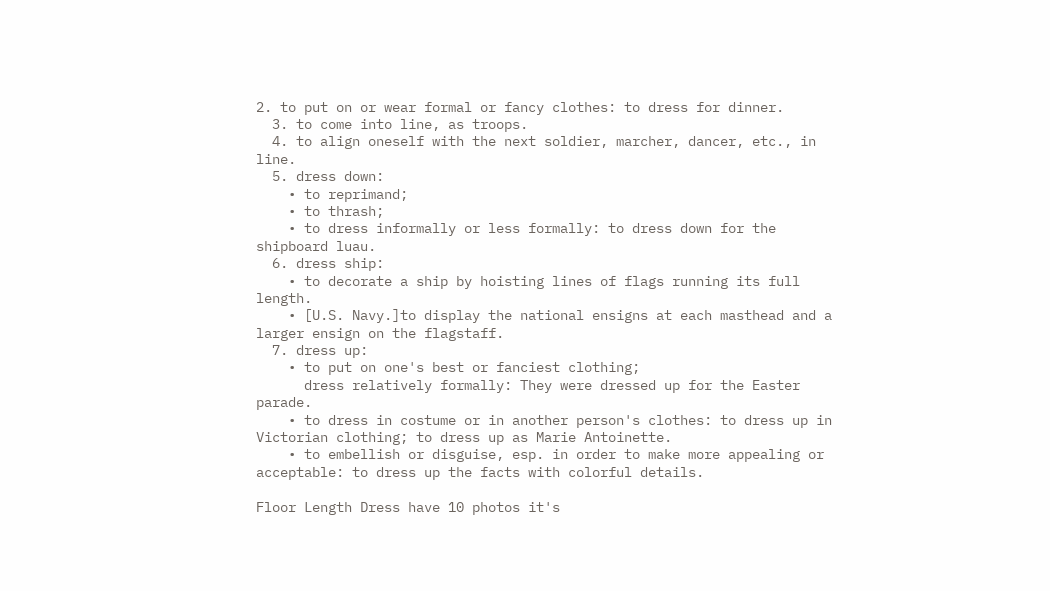2. to put on or wear formal or fancy clothes: to dress for dinner.
  3. to come into line, as troops.
  4. to align oneself with the next soldier, marcher, dancer, etc., in line.
  5. dress down:
    • to reprimand;
    • to thrash;
    • to dress informally or less formally: to dress down for the shipboard luau.
  6. dress ship:
    • to decorate a ship by hoisting lines of flags running its full length.
    • [U.S. Navy.]to display the national ensigns at each masthead and a larger ensign on the flagstaff.
  7. dress up:
    • to put on one's best or fanciest clothing;
      dress relatively formally: They were dressed up for the Easter parade.
    • to dress in costume or in another person's clothes: to dress up in Victorian clothing; to dress up as Marie Antoinette.
    • to embellish or disguise, esp. in order to make more appealing or acceptable: to dress up the facts with colorful details.

Floor Length Dress have 10 photos it's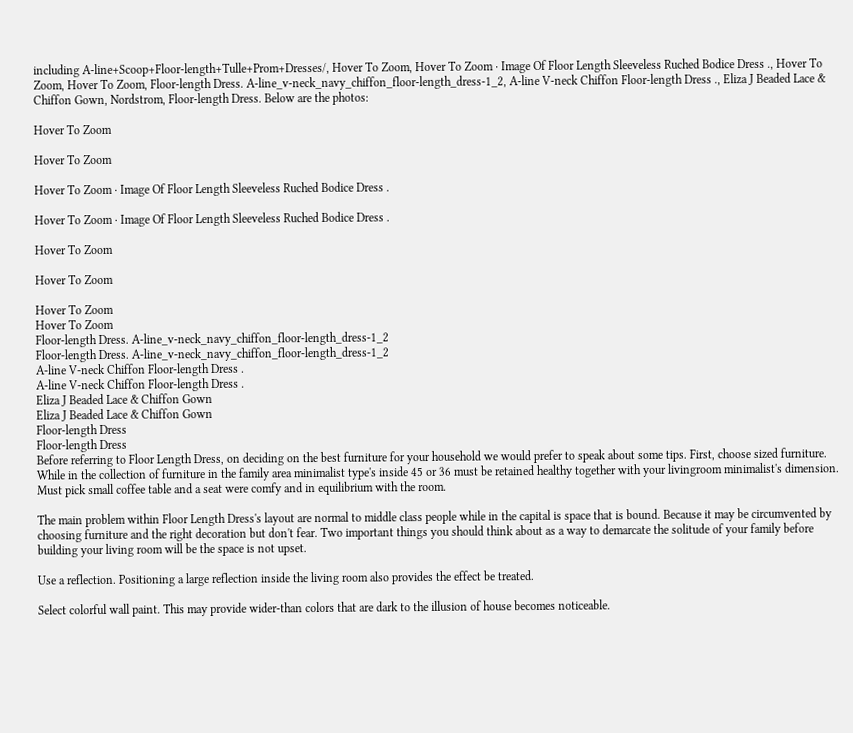including A-line+Scoop+Floor-length+Tulle+Prom+Dresses/, Hover To Zoom, Hover To Zoom · Image Of Floor Length Sleeveless Ruched Bodice Dress ., Hover To Zoom, Hover To Zoom, Floor-length Dress. A-line_v-neck_navy_chiffon_floor-length_dress-1_2, A-line V-neck Chiffon Floor-length Dress ., Eliza J Beaded Lace & Chiffon Gown, Nordstrom, Floor-length Dress. Below are the photos:

Hover To Zoom

Hover To Zoom

Hover To Zoom · Image Of Floor Length Sleeveless Ruched Bodice Dress .

Hover To Zoom · Image Of Floor Length Sleeveless Ruched Bodice Dress .

Hover To Zoom

Hover To Zoom

Hover To Zoom
Hover To Zoom
Floor-length Dress. A-line_v-neck_navy_chiffon_floor-length_dress-1_2
Floor-length Dress. A-line_v-neck_navy_chiffon_floor-length_dress-1_2
A-line V-neck Chiffon Floor-length Dress .
A-line V-neck Chiffon Floor-length Dress .
Eliza J Beaded Lace & Chiffon Gown
Eliza J Beaded Lace & Chiffon Gown
Floor-length Dress
Floor-length Dress
Before referring to Floor Length Dress, on deciding on the best furniture for your household we would prefer to speak about some tips. First, choose sized furniture. While in the collection of furniture in the family area minimalist type's inside 45 or 36 must be retained healthy together with your livingroom minimalist's dimension. Must pick small coffee table and a seat were comfy and in equilibrium with the room.

The main problem within Floor Length Dress's layout are normal to middle class people while in the capital is space that is bound. Because it may be circumvented by choosing furniture and the right decoration but don't fear. Two important things you should think about as a way to demarcate the solitude of your family before building your living room will be the space is not upset.

Use a reflection. Positioning a large reflection inside the living room also provides the effect be treated.

Select colorful wall paint. This may provide wider-than colors that are dark to the illusion of house becomes noticeable.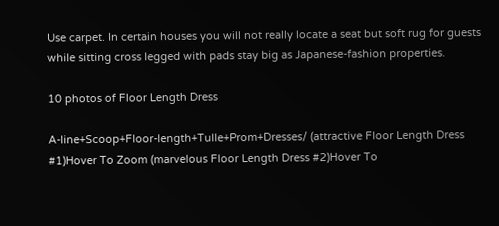Use carpet. In certain houses you will not really locate a seat but soft rug for guests while sitting cross legged with pads stay big as Japanese-fashion properties.

10 photos of Floor Length Dress

A-line+Scoop+Floor-length+Tulle+Prom+Dresses/ (attractive Floor Length Dress #1)Hover To Zoom (marvelous Floor Length Dress #2)Hover To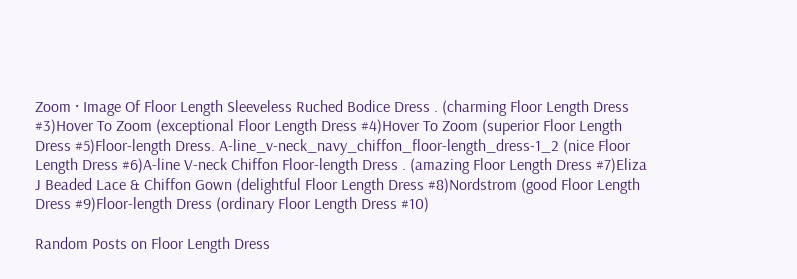Zoom · Image Of Floor Length Sleeveless Ruched Bodice Dress . (charming Floor Length Dress #3)Hover To Zoom (exceptional Floor Length Dress #4)Hover To Zoom (superior Floor Length Dress #5)Floor-length Dress. A-line_v-neck_navy_chiffon_floor-length_dress-1_2 (nice Floor Length Dress #6)A-line V-neck Chiffon Floor-length Dress . (amazing Floor Length Dress #7)Eliza J Beaded Lace & Chiffon Gown (delightful Floor Length Dress #8)Nordstrom (good Floor Length Dress #9)Floor-length Dress (ordinary Floor Length Dress #10)

Random Posts on Floor Length Dress